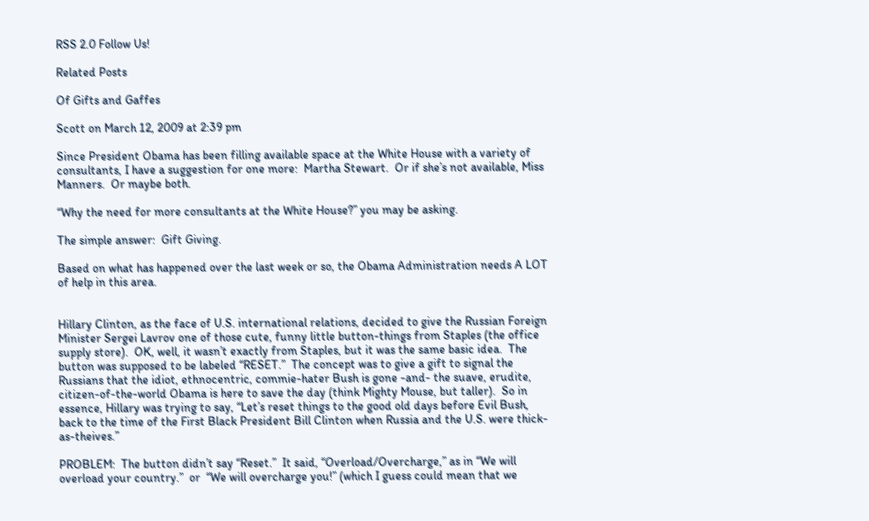RSS 2.0 Follow Us!

Related Posts

Of Gifts and Gaffes

Scott on March 12, 2009 at 2:39 pm

Since President Obama has been filling available space at the White House with a variety of consultants, I have a suggestion for one more:  Martha Stewart.  Or if she’s not available, Miss Manners.  Or maybe both.

“Why the need for more consultants at the White House?” you may be asking.

The simple answer:  Gift Giving.

Based on what has happened over the last week or so, the Obama Administration needs A LOT of help in this area.


Hillary Clinton, as the face of U.S. international relations, decided to give the Russian Foreign Minister Sergei Lavrov one of those cute, funny little button-things from Staples (the office supply store).  OK, well, it wasn’t exactly from Staples, but it was the same basic idea.  The button was supposed to be labeled “RESET.”  The concept was to give a gift to signal the Russians that the idiot, ethnocentric, commie-hater Bush is gone -and- the suave, erudite, citizen-of-the-world Obama is here to save the day (think Mighty Mouse, but taller).  So in essence, Hillary was trying to say, “Let’s reset things to the good old days before Evil Bush, back to the time of the First Black President Bill Clinton when Russia and the U.S. were thick-as-theives.”

PROBLEM:  The button didn’t say “Reset.”  It said, “Overload/Overcharge,” as in “We will overload your country.”  or  “We will overcharge you!” (which I guess could mean that we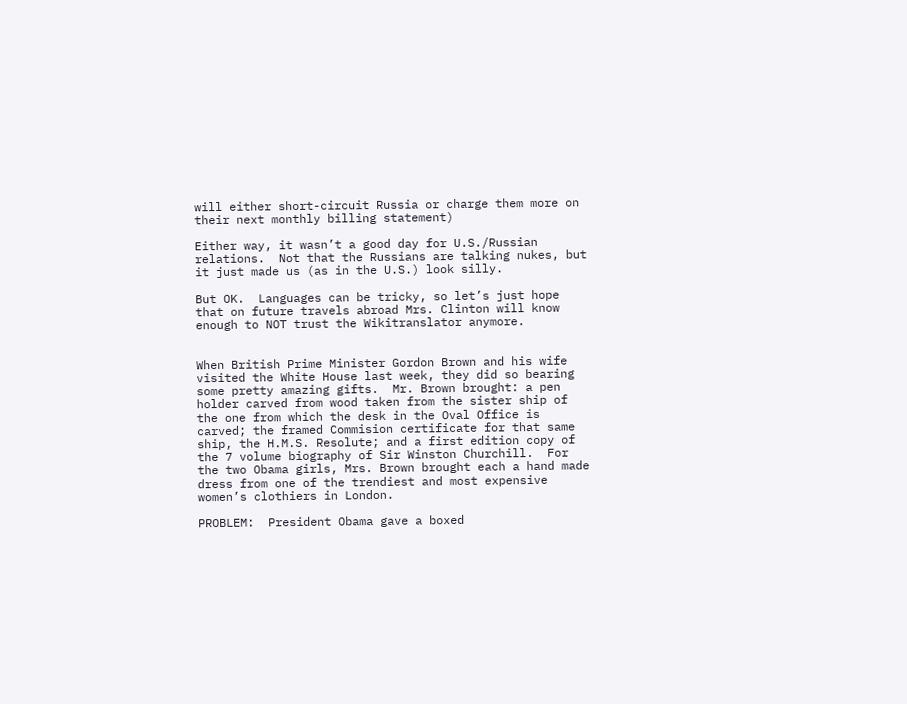will either short-circuit Russia or charge them more on their next monthly billing statement)

Either way, it wasn’t a good day for U.S./Russian relations.  Not that the Russians are talking nukes, but it just made us (as in the U.S.) look silly.

But OK.  Languages can be tricky, so let’s just hope that on future travels abroad Mrs. Clinton will know enough to NOT trust the Wikitranslator anymore.


When British Prime Minister Gordon Brown and his wife visited the White House last week, they did so bearing some pretty amazing gifts.  Mr. Brown brought: a pen holder carved from wood taken from the sister ship of the one from which the desk in the Oval Office is carved; the framed Commision certificate for that same ship, the H.M.S. Resolute; and a first edition copy of the 7 volume biography of Sir Winston Churchill.  For the two Obama girls, Mrs. Brown brought each a hand made dress from one of the trendiest and most expensive women’s clothiers in London.

PROBLEM:  President Obama gave a boxed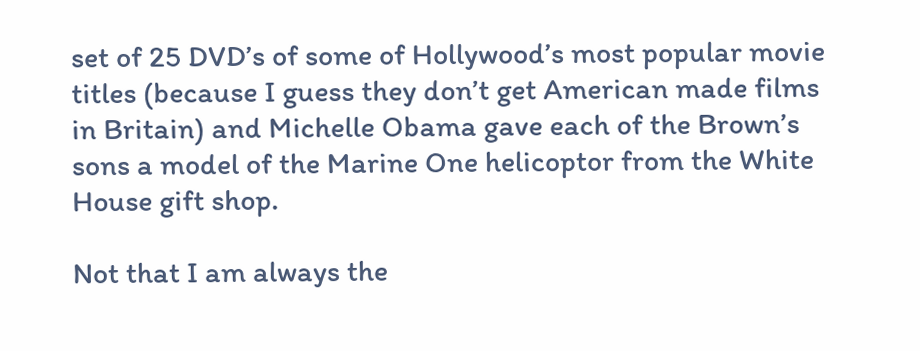set of 25 DVD’s of some of Hollywood’s most popular movie titles (because I guess they don’t get American made films in Britain) and Michelle Obama gave each of the Brown’s sons a model of the Marine One helicoptor from the White House gift shop.

Not that I am always the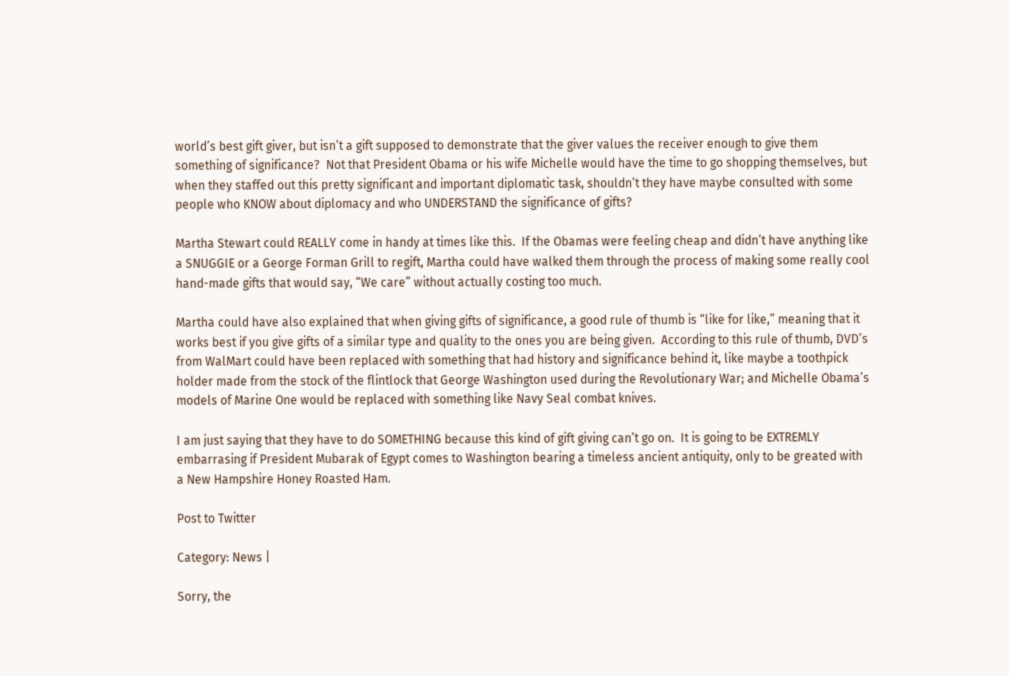world’s best gift giver, but isn’t a gift supposed to demonstrate that the giver values the receiver enough to give them something of significance?  Not that President Obama or his wife Michelle would have the time to go shopping themselves, but when they staffed out this pretty significant and important diplomatic task, shouldn’t they have maybe consulted with some people who KNOW about diplomacy and who UNDERSTAND the significance of gifts?

Martha Stewart could REALLY come in handy at times like this.  If the Obamas were feeling cheap and didn’t have anything like a SNUGGIE or a George Forman Grill to regift, Martha could have walked them through the process of making some really cool hand-made gifts that would say, “We care” without actually costing too much.

Martha could have also explained that when giving gifts of significance, a good rule of thumb is “like for like,” meaning that it works best if you give gifts of a similar type and quality to the ones you are being given.  According to this rule of thumb, DVD’s from WalMart could have been replaced with something that had history and significance behind it, like maybe a toothpick holder made from the stock of the flintlock that George Washington used during the Revolutionary War; and Michelle Obama’s models of Marine One would be replaced with something like Navy Seal combat knives.

I am just saying that they have to do SOMETHING because this kind of gift giving can’t go on.  It is going to be EXTREMLY embarrasing if President Mubarak of Egypt comes to Washington bearing a timeless ancient antiquity, only to be greated with a New Hampshire Honey Roasted Ham.

Post to Twitter

Category: News |

Sorry, the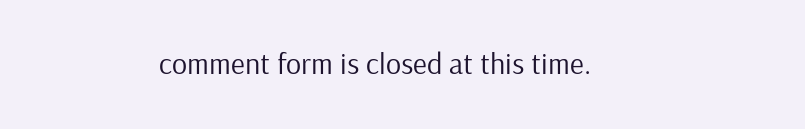comment form is closed at this time.